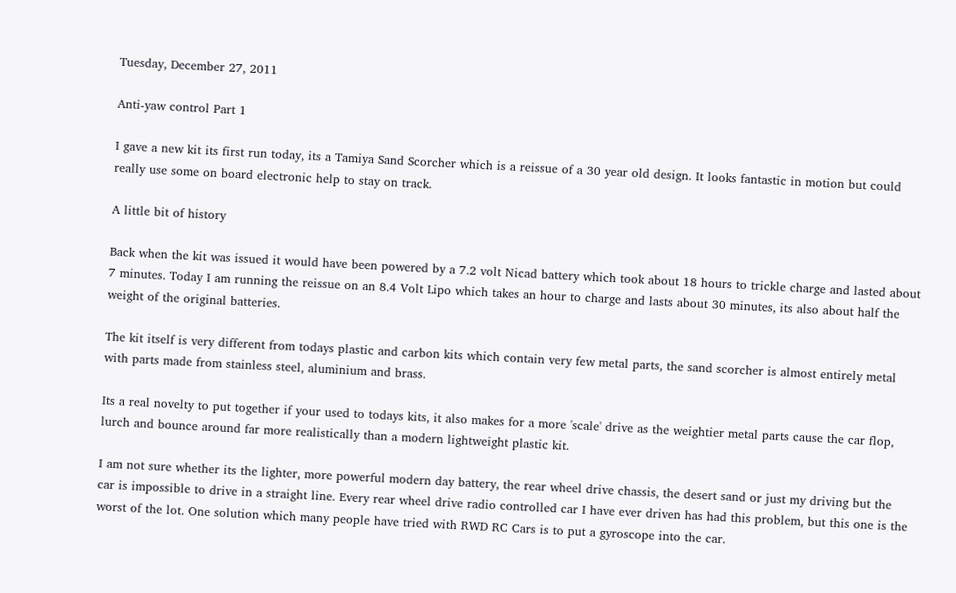Tuesday, December 27, 2011

Anti-yaw control Part 1

I gave a new kit its first run today, its a Tamiya Sand Scorcher which is a reissue of a 30 year old design. It looks fantastic in motion but could really use some on board electronic help to stay on track.

A little bit of history

Back when the kit was issued it would have been powered by a 7.2 volt Nicad battery which took about 18 hours to trickle charge and lasted about 7 minutes. Today I am running the reissue on an 8.4 Volt Lipo which takes an hour to charge and lasts about 30 minutes, its also about half the weight of the original batteries.

The kit itself is very different from todays plastic and carbon kits which contain very few metal parts, the sand scorcher is almost entirely metal with parts made from stainless steel, aluminium and brass.

Its a real novelty to put together if your used to todays kits, it also makes for a more 'scale' drive as the weightier metal parts cause the car flop, lurch and bounce around far more realistically than a modern lightweight plastic kit.

I am not sure whether its the lighter, more powerful modern day battery, the rear wheel drive chassis, the desert sand or just my driving but the car is impossible to drive in a straight line. Every rear wheel drive radio controlled car I have ever driven has had this problem, but this one is the worst of the lot. One solution which many people have tried with RWD RC Cars is to put a gyroscope into the car.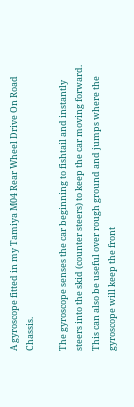A gyroscope fitted in my Tamiya M04 Rear Wheel Drive On Road Chassis.

The gyroscope senses the car beginning to fishtail and instantly steers into the skid (counter steers) to keep the car moving forward. This can also be useful over rough ground and jumps where the gyroscope will keep the front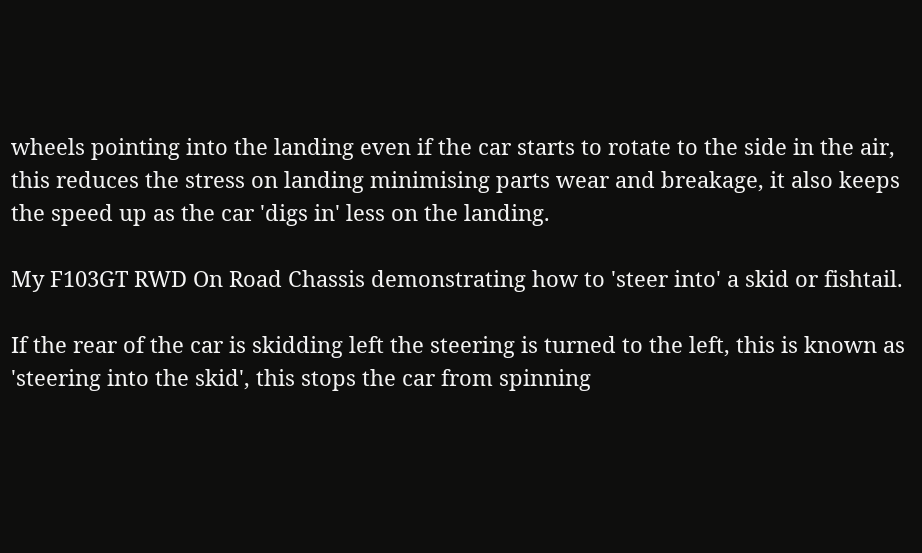wheels pointing into the landing even if the car starts to rotate to the side in the air, this reduces the stress on landing minimising parts wear and breakage, it also keeps the speed up as the car 'digs in' less on the landing.

My F103GT RWD On Road Chassis demonstrating how to 'steer into' a skid or fishtail.

If the rear of the car is skidding left the steering is turned to the left, this is known as 'steering into the skid', this stops the car from spinning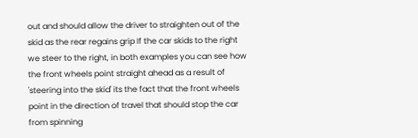out and should allow the driver to straighten out of the skid as the rear regains grip If the car skids to the right we steer to the right, in both examples you can see how the front wheels point straight ahead as a result of 'steering into the skid' its the fact that the front wheels point in the direction of travel that should stop the car from spinning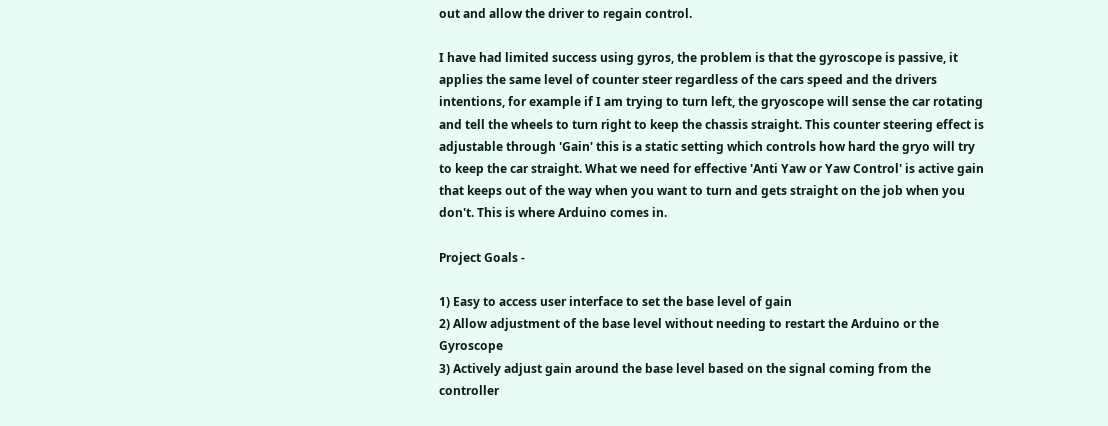out and allow the driver to regain control.

I have had limited success using gyros, the problem is that the gyroscope is passive, it applies the same level of counter steer regardless of the cars speed and the drivers intentions, for example if I am trying to turn left, the gryoscope will sense the car rotating and tell the wheels to turn right to keep the chassis straight. This counter steering effect is adjustable through 'Gain' this is a static setting which controls how hard the gryo will try to keep the car straight. What we need for effective 'Anti Yaw or Yaw Control' is active gain that keeps out of the way when you want to turn and gets straight on the job when you don't. This is where Arduino comes in.

Project Goals -

1) Easy to access user interface to set the base level of gain
2) Allow adjustment of the base level without needing to restart the Arduino or the Gyroscope
3) Actively adjust gain around the base level based on the signal coming from the controller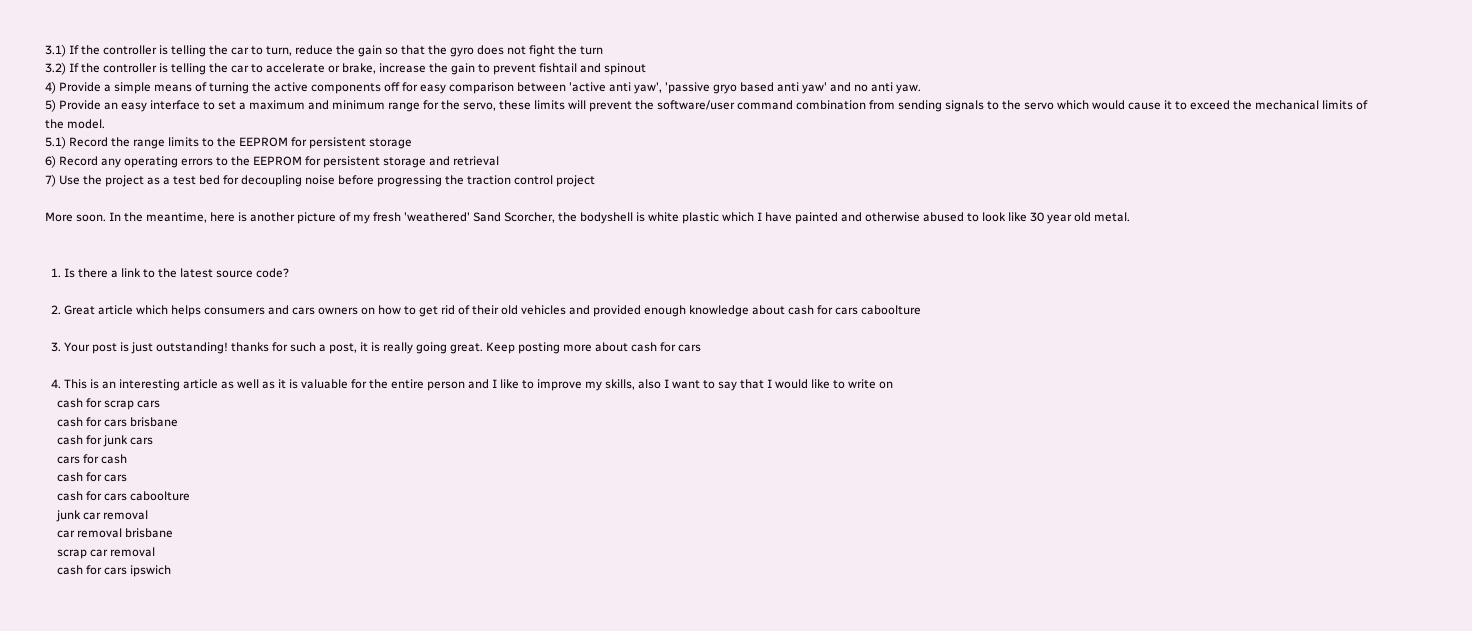3.1) If the controller is telling the car to turn, reduce the gain so that the gyro does not fight the turn
3.2) If the controller is telling the car to accelerate or brake, increase the gain to prevent fishtail and spinout
4) Provide a simple means of turning the active components off for easy comparison between 'active anti yaw', 'passive gryo based anti yaw' and no anti yaw.
5) Provide an easy interface to set a maximum and minimum range for the servo, these limits will prevent the software/user command combination from sending signals to the servo which would cause it to exceed the mechanical limits of the model.
5.1) Record the range limits to the EEPROM for persistent storage
6) Record any operating errors to the EEPROM for persistent storage and retrieval
7) Use the project as a test bed for decoupling noise before progressing the traction control project

More soon. In the meantime, here is another picture of my fresh 'weathered' Sand Scorcher, the bodyshell is white plastic which I have painted and otherwise abused to look like 30 year old metal.


  1. Is there a link to the latest source code?

  2. Great article which helps consumers and cars owners on how to get rid of their old vehicles and provided enough knowledge about cash for cars caboolture

  3. Your post is just outstanding! thanks for such a post, it is really going great. Keep posting more about cash for cars

  4. This is an interesting article as well as it is valuable for the entire person and I like to improve my skills, also I want to say that I would like to write on
    cash for scrap cars
    cash for cars brisbane
    cash for junk cars
    cars for cash
    cash for cars
    cash for cars caboolture
    junk car removal
    car removal brisbane
    scrap car removal
    cash for cars ipswich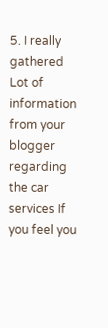5. I really gathered Lot of information from your blogger regarding the car services If you feel you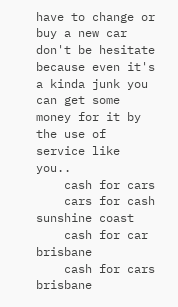have to change or buy a new car don't be hesitate because even it's a kinda junk you can get some money for it by the use of service like you..
    cash for cars
    cars for cash sunshine coast
    cash for car brisbane
    cash for cars brisbane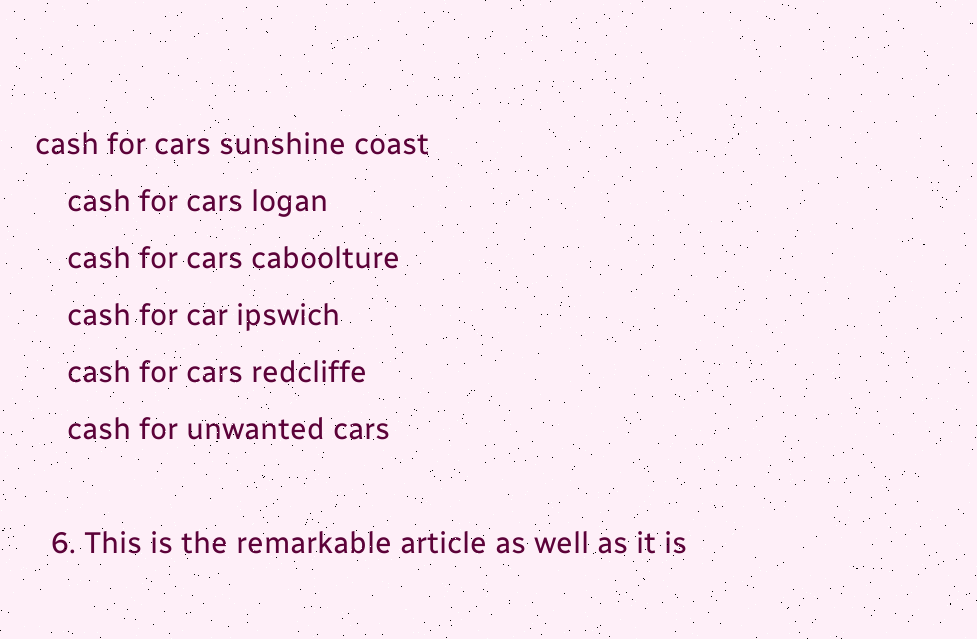cash for cars sunshine coast
    cash for cars logan
    cash for cars caboolture
    cash for car ipswich
    cash for cars redcliffe
    cash for unwanted cars

  6. This is the remarkable article as well as it is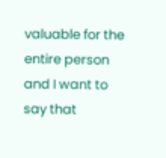valuable for the entire person and I want to say that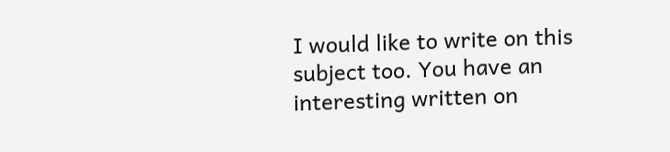I would like to write on this subject too. You have an interesting written on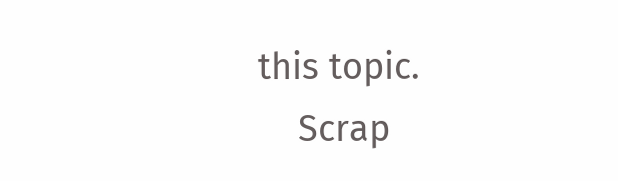this topic.
    Scrap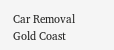Car Removal Gold Coast